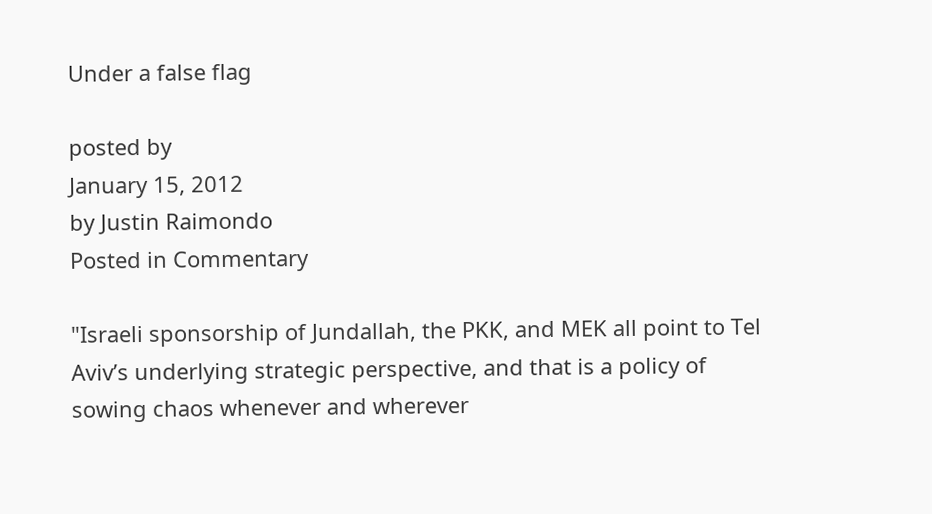Under a false flag

posted by
January 15, 2012
by Justin Raimondo
Posted in Commentary

"Israeli sponsorship of Jundallah, the PKK, and MEK all point to Tel Aviv’s underlying strategic perspective, and that is a policy of sowing chaos whenever and wherever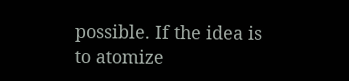possible. If the idea is to atomize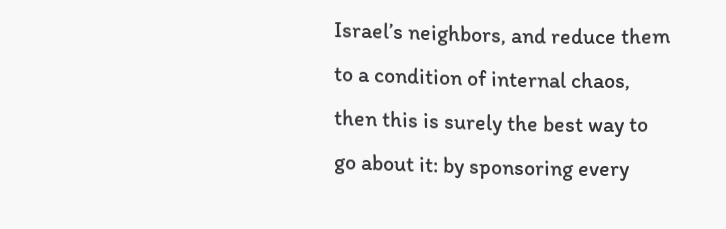Israel’s neighbors, and reduce them to a condition of internal chaos, then this is surely the best way to go about it: by sponsoring every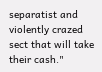separatist and violently crazed sect that will take their cash."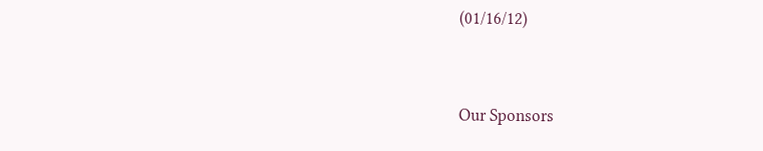(01/16/12)


Our Sponsors